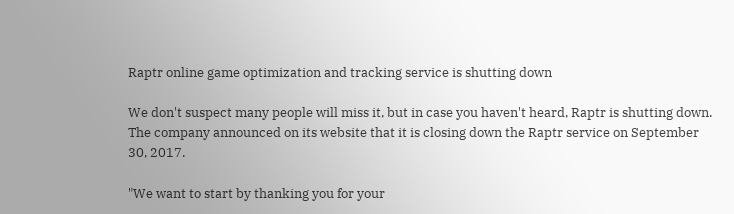Raptr online game optimization and tracking service is shutting down

We don't suspect many people will miss it, but in case you haven't heard, Raptr is shutting down. The company announced on its website that it is closing down the Raptr service on September 30, 2017.

"We want to start by thanking you for your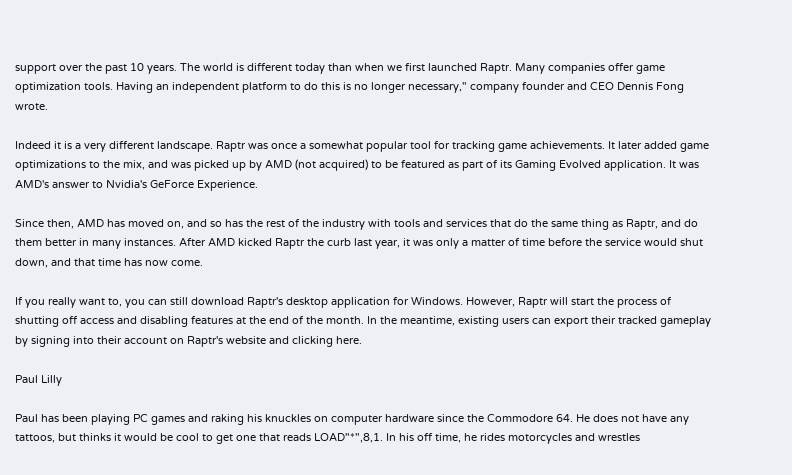support over the past 10 years. The world is different today than when we first launched Raptr. Many companies offer game optimization tools. Having an independent platform to do this is no longer necessary," company founder and CEO Dennis Fong wrote.

Indeed it is a very different landscape. Raptr was once a somewhat popular tool for tracking game achievements. It later added game optimizations to the mix, and was picked up by AMD (not acquired) to be featured as part of its Gaming Evolved application. It was AMD's answer to Nvidia's GeForce Experience.

Since then, AMD has moved on, and so has the rest of the industry with tools and services that do the same thing as Raptr, and do them better in many instances. After AMD kicked Raptr the curb last year, it was only a matter of time before the service would shut down, and that time has now come.

If you really want to, you can still download Raptr's desktop application for Windows. However, Raptr will start the process of shutting off access and disabling features at the end of the month. In the meantime, existing users can export their tracked gameplay by signing into their account on Raptr's website and clicking here.

Paul Lilly

Paul has been playing PC games and raking his knuckles on computer hardware since the Commodore 64. He does not have any tattoos, but thinks it would be cool to get one that reads LOAD"*",8,1. In his off time, he rides motorcycles and wrestles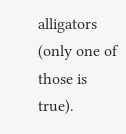alligators (only one of those is true).